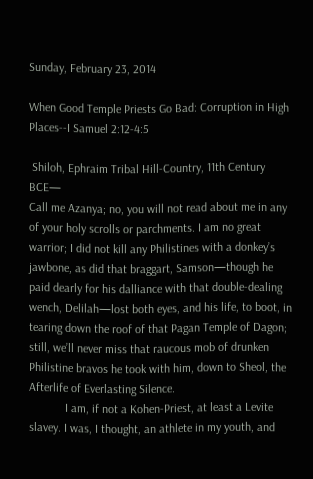Sunday, February 23, 2014

When Good Temple Priests Go Bad: Corruption in High Places--I Samuel 2:12-4:5

 Shiloh, Ephraim Tribal Hill-Country, 11th Century BCE—
Call me Azanya; no, you will not read about me in any of your holy scrolls or parchments. I am no great warrior; I did not kill any Philistines with a donkey’s jawbone, as did that braggart, Samson—though he paid dearly for his dalliance with that double-dealing wench, Delilah—lost both eyes, and his life, to boot, in tearing down the roof of that Pagan Temple of Dagon; still, we’ll never miss that raucous mob of drunken Philistine bravos he took with him, down to Sheol, the Afterlife of Everlasting Silence.
            I am, if not a Kohen-Priest, at least a Levite slavey. I was, I thought, an athlete in my youth, and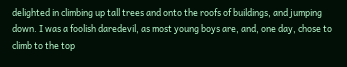delighted in climbing up tall trees and onto the roofs of buildings, and jumping down. I was a foolish daredevil, as most young boys are, and, one day, chose to climb to the top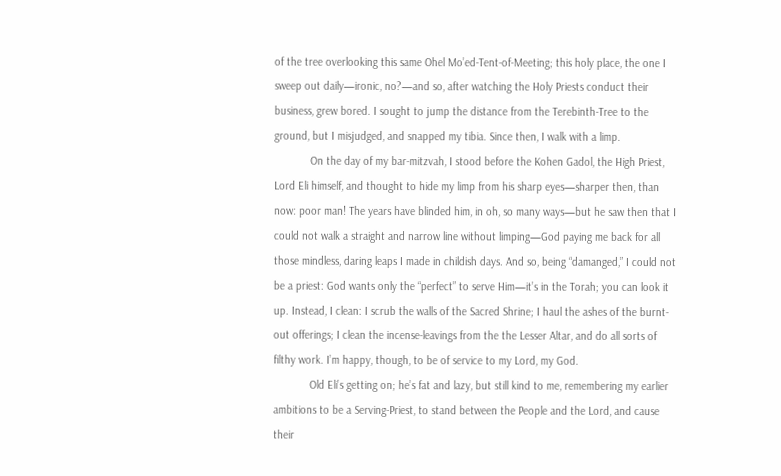of the tree overlooking this same Ohel Mo’ed-Tent-of-Meeting; this holy place, the one I sweep out daily—ironic, no?—and so, after watching the Holy Priests conduct their business, grew bored. I sought to jump the distance from the Terebinth-Tree to the ground, but I misjudged, and snapped my tibia. Since then, I walk with a limp.
            On the day of my bar-mitzvah, I stood before the Kohen Gadol, the High Priest, Lord Eli himself, and thought to hide my limp from his sharp eyes—sharper then, than now: poor man! The years have blinded him, in oh, so many ways—but he saw then that I could not walk a straight and narrow line without limping—God paying me back for all those mindless, daring leaps I made in childish days. And so, being “damanged,” I could not be a priest: God wants only the “perfect” to serve Him—it’s in the Torah; you can look it up. Instead, I clean: I scrub the walls of the Sacred Shrine; I haul the ashes of the burnt-out offerings; I clean the incense-leavings from the the Lesser Altar, and do all sorts of filthy work. I’m happy, though, to be of service to my Lord, my God.
            Old Eli’s getting on; he’s fat and lazy, but still kind to me, remembering my earlier ambitions to be a Serving-Priest, to stand between the People and the Lord, and cause their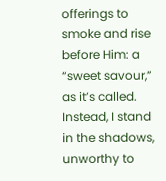offerings to smoke and rise before Him: a “sweet savour,” as it’s called. Instead, I stand in the shadows, unworthy to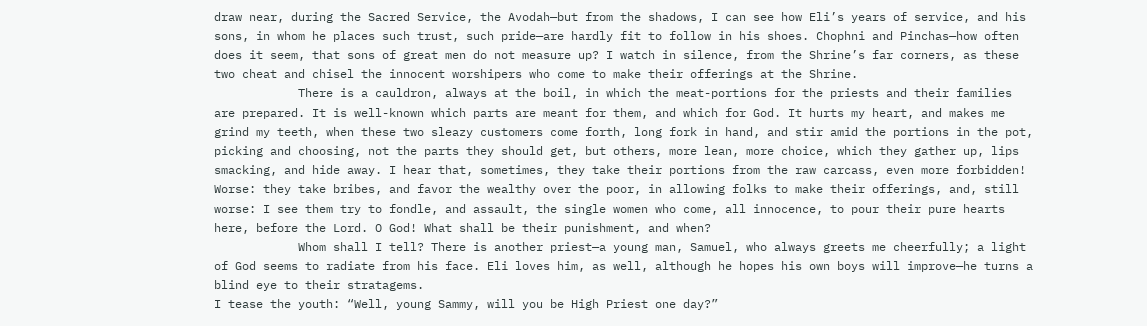draw near, during the Sacred Service, the Avodah—but from the shadows, I can see how Eli’s years of service, and his sons, in whom he places such trust, such pride—are hardly fit to follow in his shoes. Chophni and Pinchas—how often does it seem, that sons of great men do not measure up? I watch in silence, from the Shrine’s far corners, as these two cheat and chisel the innocent worshipers who come to make their offerings at the Shrine.
            There is a cauldron, always at the boil, in which the meat-portions for the priests and their families are prepared. It is well-known which parts are meant for them, and which for God. It hurts my heart, and makes me grind my teeth, when these two sleazy customers come forth, long fork in hand, and stir amid the portions in the pot, picking and choosing, not the parts they should get, but others, more lean, more choice, which they gather up, lips smacking, and hide away. I hear that, sometimes, they take their portions from the raw carcass, even more forbidden! Worse: they take bribes, and favor the wealthy over the poor, in allowing folks to make their offerings, and, still worse: I see them try to fondle, and assault, the single women who come, all innocence, to pour their pure hearts here, before the Lord. O God! What shall be their punishment, and when?
            Whom shall I tell? There is another priest—a young man, Samuel, who always greets me cheerfully; a light of God seems to radiate from his face. Eli loves him, as well, although he hopes his own boys will improve—he turns a blind eye to their stratagems.
I tease the youth: “Well, young Sammy, will you be High Priest one day?”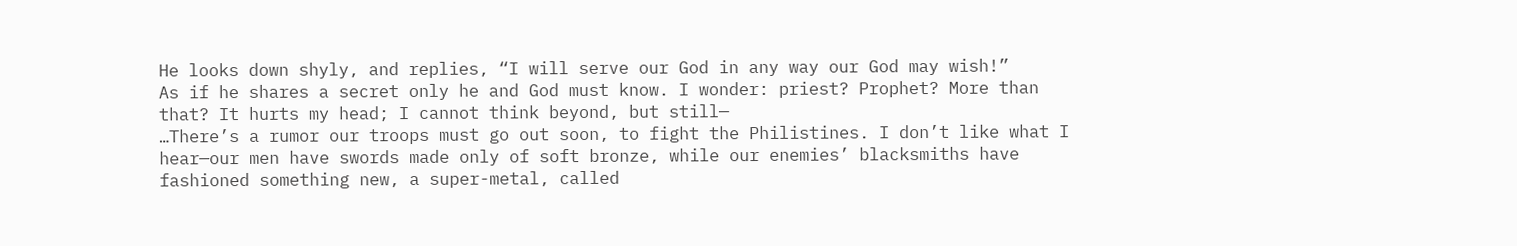He looks down shyly, and replies, “I will serve our God in any way our God may wish!”
As if he shares a secret only he and God must know. I wonder: priest? Prophet? More than that? It hurts my head; I cannot think beyond, but still—
…There’s a rumor our troops must go out soon, to fight the Philistines. I don’t like what I hear—our men have swords made only of soft bronze, while our enemies’ blacksmiths have fashioned something new, a super-metal, called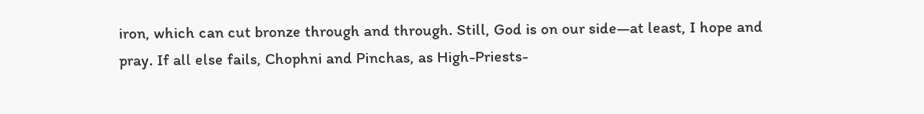iron, which can cut bronze through and through. Still, God is on our side—at least, I hope and pray. If all else fails, Chophni and Pinchas, as High-Priests-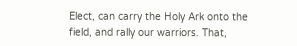Elect, can carry the Holy Ark onto the field, and rally our warriors. That,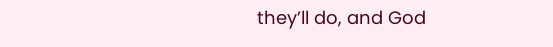they’ll do, and God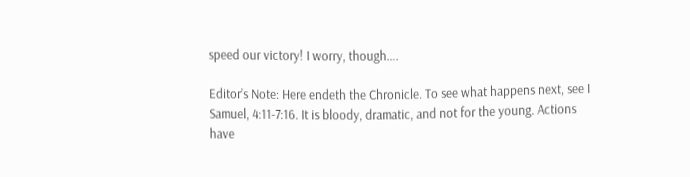speed our victory! I worry, though….

Editor’s Note: Here endeth the Chronicle. To see what happens next, see I Samuel, 4:11-7:16. It is bloody, dramatic, and not for the young. Actions have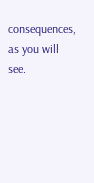consequences, as you will see.